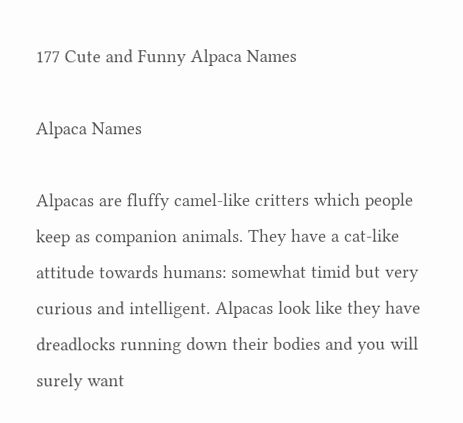177 Cute and Funny Alpaca Names

Alpaca Names

Alpacas are fluffy camel-like critters which people keep as companion animals. They have a cat-like attitude towards humans: somewhat timid but very curious and intelligent. Alpacas look like they have dreadlocks running down their bodies and you will surely want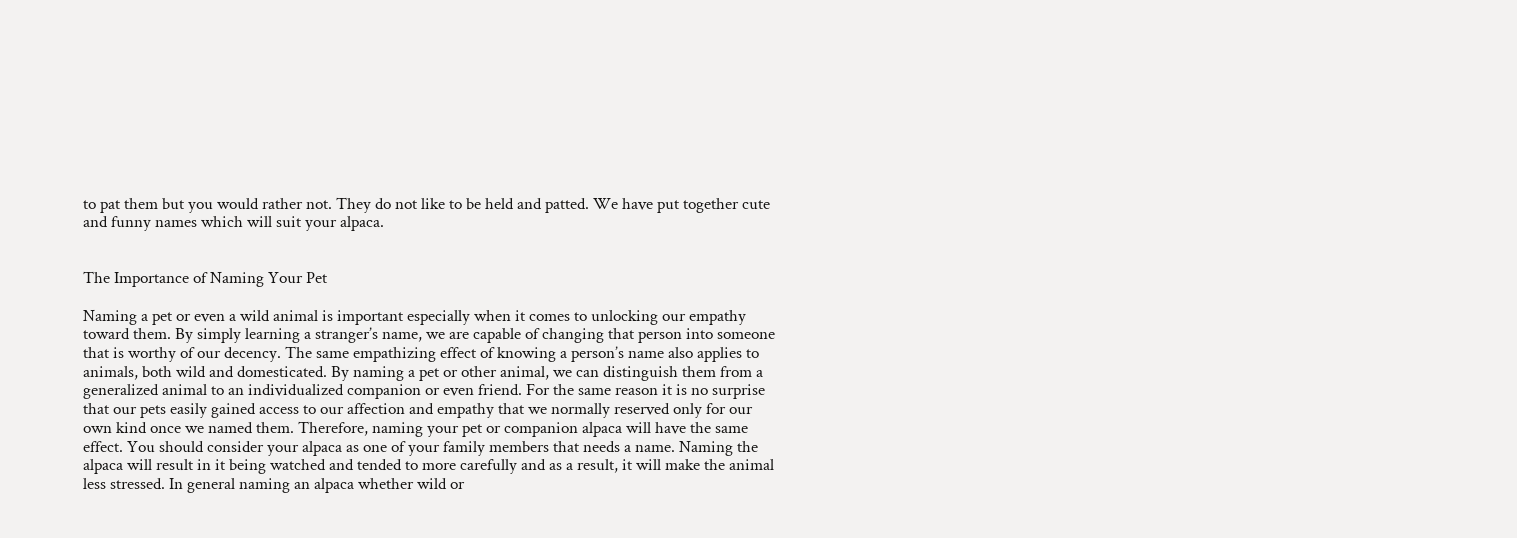to pat them but you would rather not. They do not like to be held and patted. We have put together cute and funny names which will suit your alpaca.


The Importance of Naming Your Pet

Naming a pet or even a wild animal is important especially when it comes to unlocking our empathy toward them. By simply learning a stranger’s name, we are capable of changing that person into someone that is worthy of our decency. The same empathizing effect of knowing a person’s name also applies to animals, both wild and domesticated. By naming a pet or other animal, we can distinguish them from a generalized animal to an individualized companion or even friend. For the same reason it is no surprise that our pets easily gained access to our affection and empathy that we normally reserved only for our own kind once we named them. Therefore, naming your pet or companion alpaca will have the same effect. You should consider your alpaca as one of your family members that needs a name. Naming the alpaca will result in it being watched and tended to more carefully and as a result, it will make the animal less stressed. In general naming an alpaca whether wild or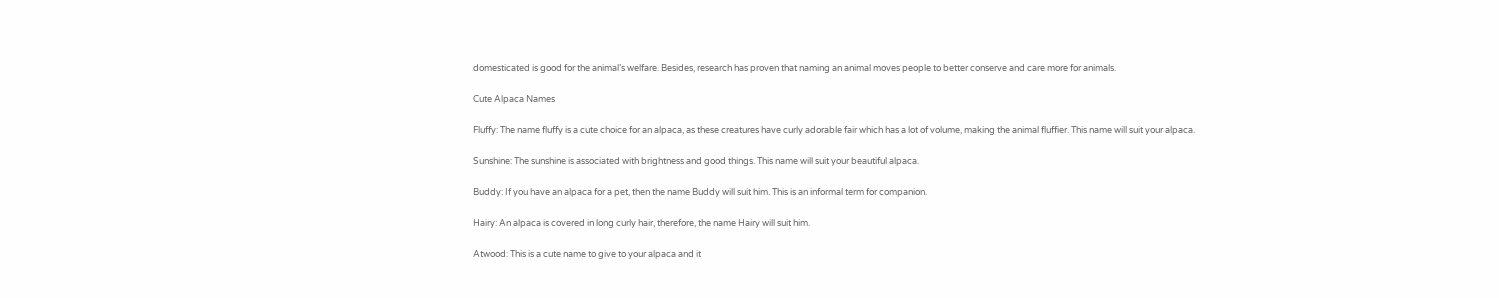domesticated is good for the animal’s welfare. Besides, research has proven that naming an animal moves people to better conserve and care more for animals.

Cute Alpaca Names

Fluffy: The name fluffy is a cute choice for an alpaca, as these creatures have curly adorable fair which has a lot of volume, making the animal fluffier. This name will suit your alpaca.

Sunshine: The sunshine is associated with brightness and good things. This name will suit your beautiful alpaca.

Buddy: If you have an alpaca for a pet, then the name Buddy will suit him. This is an informal term for companion.

Hairy: An alpaca is covered in long curly hair, therefore, the name Hairy will suit him.

Atwood: This is a cute name to give to your alpaca and it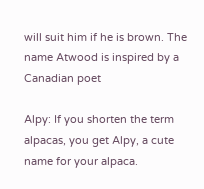will suit him if he is brown. The name Atwood is inspired by a Canadian poet

Alpy: If you shorten the term alpacas, you get Alpy, a cute name for your alpaca.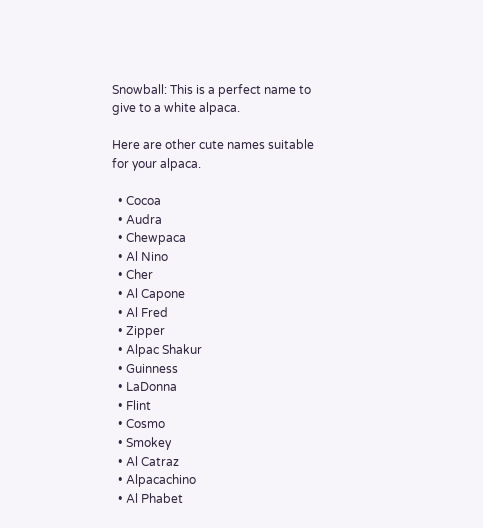Snowball: This is a perfect name to give to a white alpaca.

Here are other cute names suitable for your alpaca.

  • Cocoa
  • Audra
  • Chewpaca
  • Al Nino
  • Cher
  • Al Capone
  • Al Fred
  • Zipper
  • Alpac Shakur
  • Guinness
  • LaDonna
  • Flint
  • Cosmo
  • Smokey
  • Al Catraz
  • Alpacachino
  • Al Phabet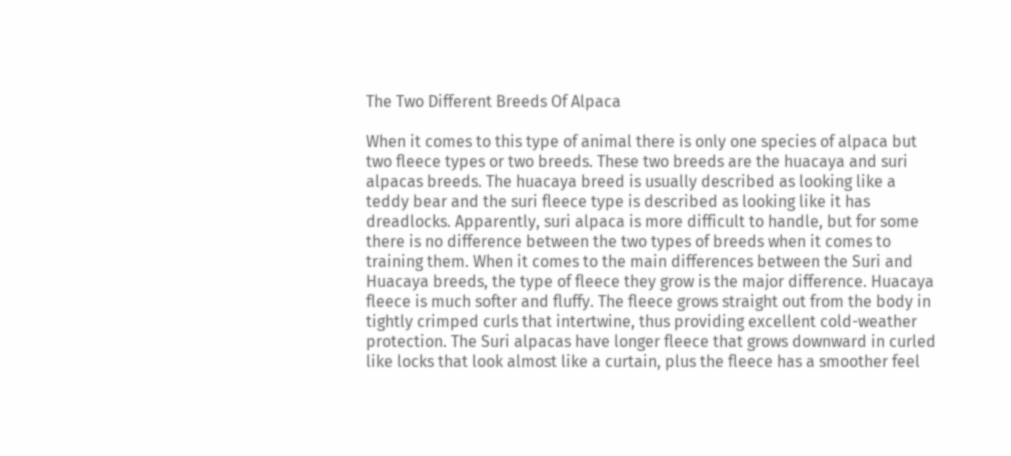The Two Different Breeds Of Alpaca

When it comes to this type of animal there is only one species of alpaca but two fleece types or two breeds. These two breeds are the huacaya and suri alpacas breeds. The huacaya breed is usually described as looking like a teddy bear and the suri fleece type is described as looking like it has dreadlocks. Apparently, suri alpaca is more difficult to handle, but for some there is no difference between the two types of breeds when it comes to training them. When it comes to the main differences between the Suri and Huacaya breeds, the type of fleece they grow is the major difference. Huacaya fleece is much softer and fluffy. The fleece grows straight out from the body in tightly crimped curls that intertwine, thus providing excellent cold-weather protection. The Suri alpacas have longer fleece that grows downward in curled like locks that look almost like a curtain, plus the fleece has a smoother feel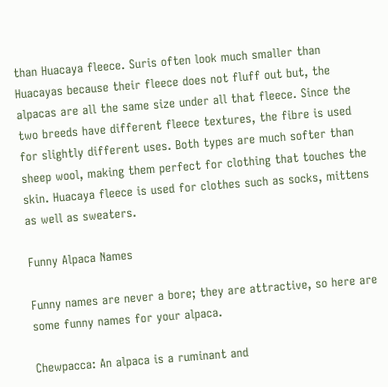than Huacaya fleece. Suris often look much smaller than Huacayas because their fleece does not fluff out but, the alpacas are all the same size under all that fleece. Since the two breeds have different fleece textures, the fibre is used for slightly different uses. Both types are much softer than sheep wool, making them perfect for clothing that touches the skin. Huacaya fleece is used for clothes such as socks, mittens as well as sweaters.

Funny Alpaca Names

Funny names are never a bore; they are attractive, so here are some funny names for your alpaca.

Chewpacca: An alpaca is a ruminant and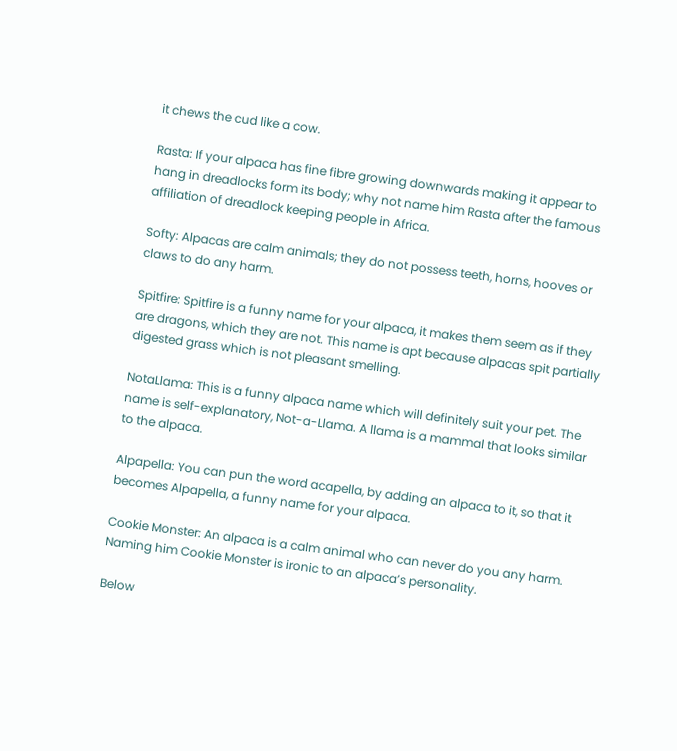it chews the cud like a cow.

Rasta: If your alpaca has fine fibre growing downwards making it appear to hang in dreadlocks form its body; why not name him Rasta after the famous affiliation of dreadlock keeping people in Africa.

Softy: Alpacas are calm animals; they do not possess teeth, horns, hooves or claws to do any harm.

Spitfire: Spitfire is a funny name for your alpaca, it makes them seem as if they are dragons, which they are not. This name is apt because alpacas spit partially digested grass which is not pleasant smelling.

NotaLlama: This is a funny alpaca name which will definitely suit your pet. The name is self-explanatory, Not-a-Llama. A llama is a mammal that looks similar to the alpaca.

Alpapella: You can pun the word acapella, by adding an alpaca to it, so that it becomes Alpapella, a funny name for your alpaca.

Cookie Monster: An alpaca is a calm animal who can never do you any harm. Naming him Cookie Monster is ironic to an alpaca’s personality.

Below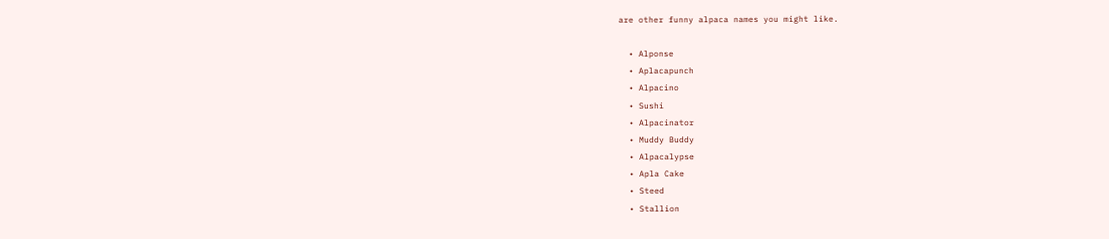are other funny alpaca names you might like.

  • Alponse
  • Aplacapunch
  • Alpacino
  • Sushi
  • Alpacinator
  • Muddy Buddy
  • Alpacalypse
  • Apla Cake
  • Steed
  • Stallion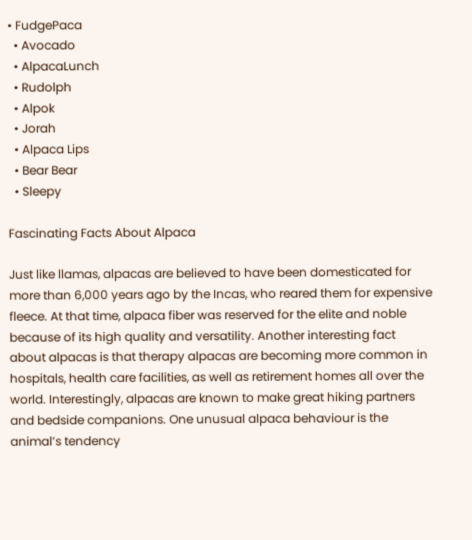• FudgePaca
  • Avocado
  • AlpacaLunch
  • Rudolph
  • Alpok
  • Jorah
  • Alpaca Lips
  • Bear Bear
  • Sleepy

Fascinating Facts About Alpaca

Just like llamas, alpacas are believed to have been domesticated for more than 6,000 years ago by the Incas, who reared them for expensive fleece. At that time, alpaca fiber was reserved for the elite and noble because of its high quality and versatility. Another interesting fact about alpacas is that therapy alpacas are becoming more common in hospitals, health care facilities, as well as retirement homes all over the world. Interestingly, alpacas are known to make great hiking partners and bedside companions. One unusual alpaca behaviour is the animal’s tendency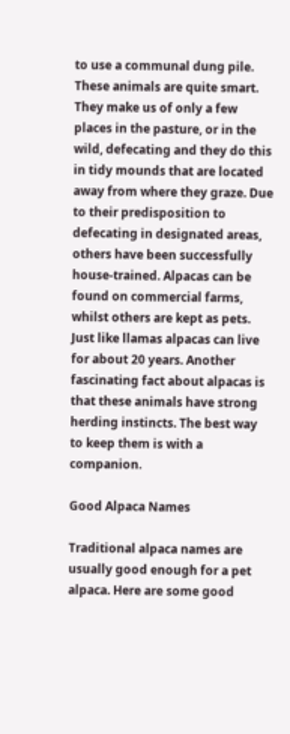to use a communal dung pile. These animals are quite smart. They make us of only a few places in the pasture, or in the wild, defecating and they do this in tidy mounds that are located away from where they graze. Due to their predisposition to defecating in designated areas, others have been successfully house-trained. Alpacas can be found on commercial farms, whilst others are kept as pets. Just like llamas alpacas can live for about 20 years. Another fascinating fact about alpacas is that these animals have strong herding instincts. The best way to keep them is with a companion.

Good Alpaca Names

Traditional alpaca names are usually good enough for a pet alpaca. Here are some good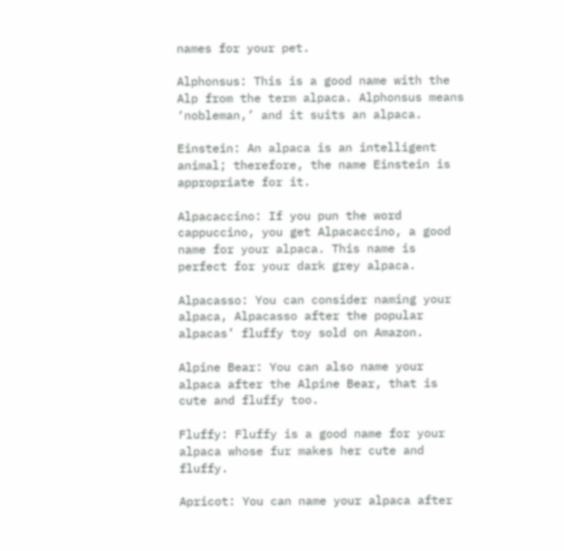names for your pet.

Alphonsus: This is a good name with the Alp from the term alpaca. Alphonsus means ‘nobleman,’ and it suits an alpaca.

Einstein: An alpaca is an intelligent animal; therefore, the name Einstein is appropriate for it.

Alpacaccino: If you pun the word cappuccino, you get Alpacaccino, a good name for your alpaca. This name is perfect for your dark grey alpaca.

Alpacasso: You can consider naming your alpaca, Alpacasso after the popular alpacas’ fluffy toy sold on Amazon.

Alpine Bear: You can also name your alpaca after the Alpine Bear, that is cute and fluffy too.

Fluffy: Fluffy is a good name for your alpaca whose fur makes her cute and fluffy.

Apricot: You can name your alpaca after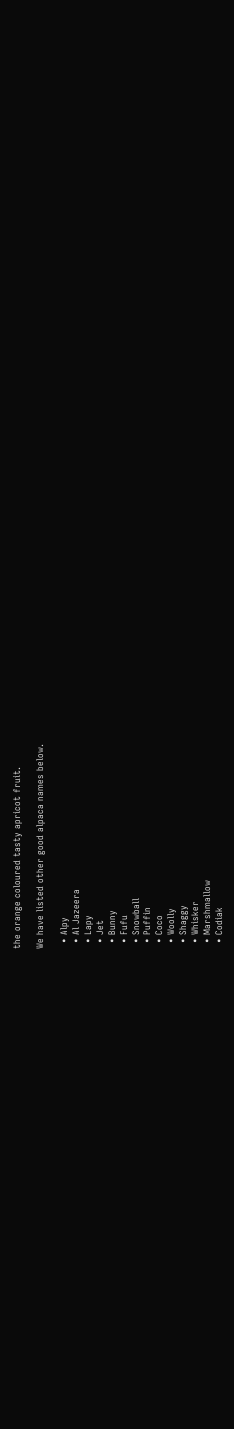the orange coloured tasty apricot fruit.

We have listed other good alpaca names below.

  • Alpy
  • Al Jazeera
  • Lapy
  • Jet
  • Bunny
  • Fufu
  • Snowball
  • Puffin
  • Coco
  • Woolly
  • Shaggy
  • Whisker
  • Marshmallow
  • Codiak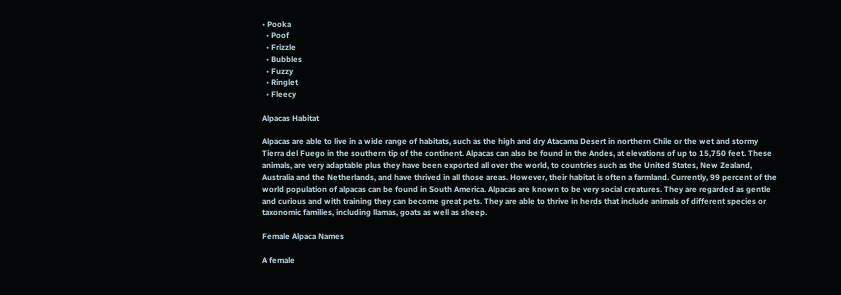• Pooka
  • Poof
  • Frizzle
  • Bubbles
  • Fuzzy
  • Ringlet
  • Fleecy

Alpacas Habitat

Alpacas are able to live in a wide range of habitats, such as the high and dry Atacama Desert in northern Chile or the wet and stormy Tierra del Fuego in the southern tip of the continent. Alpacas can also be found in the Andes, at elevations of up to 15,750 feet. These  animals, are very adaptable plus they have been exported all over the world, to countries such as the United States, New Zealand, Australia and the Netherlands, and have thrived in all those areas. However, their habitat is often a farmland. Currently, 99 percent of the world population of alpacas can be found in South America. Alpacas are known to be very social creatures. They are regarded as gentle and curious and with training they can become great pets. They are able to thrive in herds that include animals of different species or taxonomic families, including llamas, goats as well as sheep.

Female Alpaca Names

A female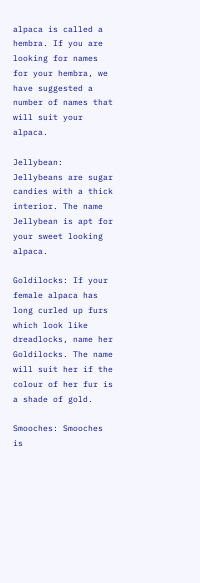alpaca is called a hembra. If you are looking for names for your hembra, we have suggested a number of names that will suit your alpaca.

Jellybean: Jellybeans are sugar candies with a thick interior. The name Jellybean is apt for your sweet looking alpaca.

Goldilocks: If your female alpaca has long curled up furs which look like dreadlocks, name her Goldilocks. The name will suit her if the colour of her fur is a shade of gold.

Smooches: Smooches is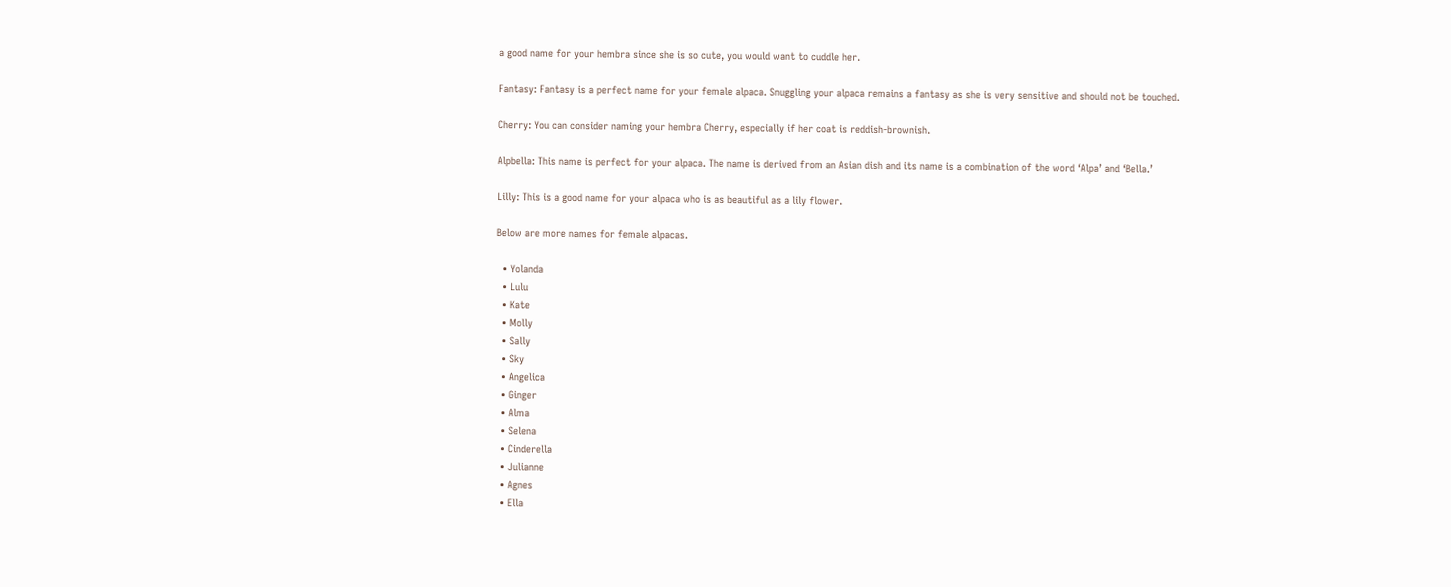a good name for your hembra since she is so cute, you would want to cuddle her.

Fantasy: Fantasy is a perfect name for your female alpaca. Snuggling your alpaca remains a fantasy as she is very sensitive and should not be touched.

Cherry: You can consider naming your hembra Cherry, especially if her coat is reddish-brownish.

Alpbella: This name is perfect for your alpaca. The name is derived from an Asian dish and its name is a combination of the word ‘Alpa’ and ‘Bella.’

Lilly: This is a good name for your alpaca who is as beautiful as a lily flower.

Below are more names for female alpacas.

  • Yolanda
  • Lulu
  • Kate
  • Molly
  • Sally
  • Sky
  • Angelica
  • Ginger
  • Alma
  • Selena
  • Cinderella
  • Julianne
  • Agnes
  • Ella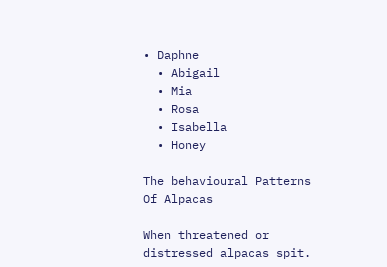• Daphne
  • Abigail
  • Mia
  • Rosa
  • Isabella
  • Honey

The behavioural Patterns Of Alpacas

When threatened or distressed alpacas spit.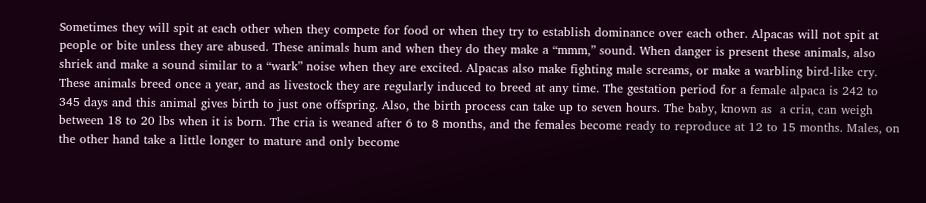Sometimes they will spit at each other when they compete for food or when they try to establish dominance over each other. Alpacas will not spit at people or bite unless they are abused. These animals hum and when they do they make a “mmm,” sound. When danger is present these animals, also shriek and make a sound similar to a “wark” noise when they are excited. Alpacas also make fighting male screams, or make a warbling bird-like cry. These animals breed once a year, and as livestock they are regularly induced to breed at any time. The gestation period for a female alpaca is 242 to 345 days and this animal gives birth to just one offspring. Also, the birth process can take up to seven hours. The baby, known as  a cria, can weigh between 18 to 20 lbs when it is born. The cria is weaned after 6 to 8 months, and the females become ready to reproduce at 12 to 15 months. Males, on the other hand take a little longer to mature and only become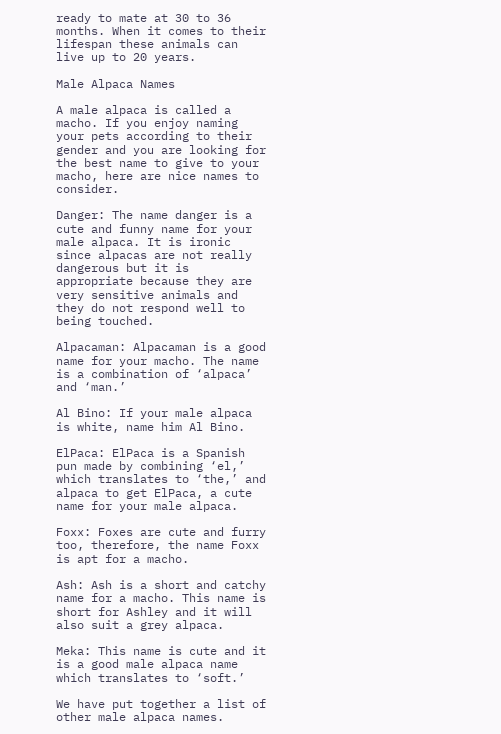ready to mate at 30 to 36 months. When it comes to their lifespan these animals can live up to 20 years.

Male Alpaca Names

A male alpaca is called a macho. If you enjoy naming your pets according to their gender and you are looking for the best name to give to your macho, here are nice names to consider.

Danger: The name danger is a cute and funny name for your male alpaca. It is ironic since alpacas are not really dangerous but it is appropriate because they are very sensitive animals and they do not respond well to being touched.

Alpacaman: Alpacaman is a good name for your macho. The name is a combination of ‘alpaca’ and ‘man.’

Al Bino: If your male alpaca is white, name him Al Bino.

ElPaca: ElPaca is a Spanish pun made by combining ‘el,’ which translates to ‘the,’ and alpaca to get ElPaca, a cute name for your male alpaca.

Foxx: Foxes are cute and furry too, therefore, the name Foxx is apt for a macho.

Ash: Ash is a short and catchy name for a macho. This name is short for Ashley and it will also suit a grey alpaca.

Meka: This name is cute and it is a good male alpaca name which translates to ‘soft.’

We have put together a list of other male alpaca names.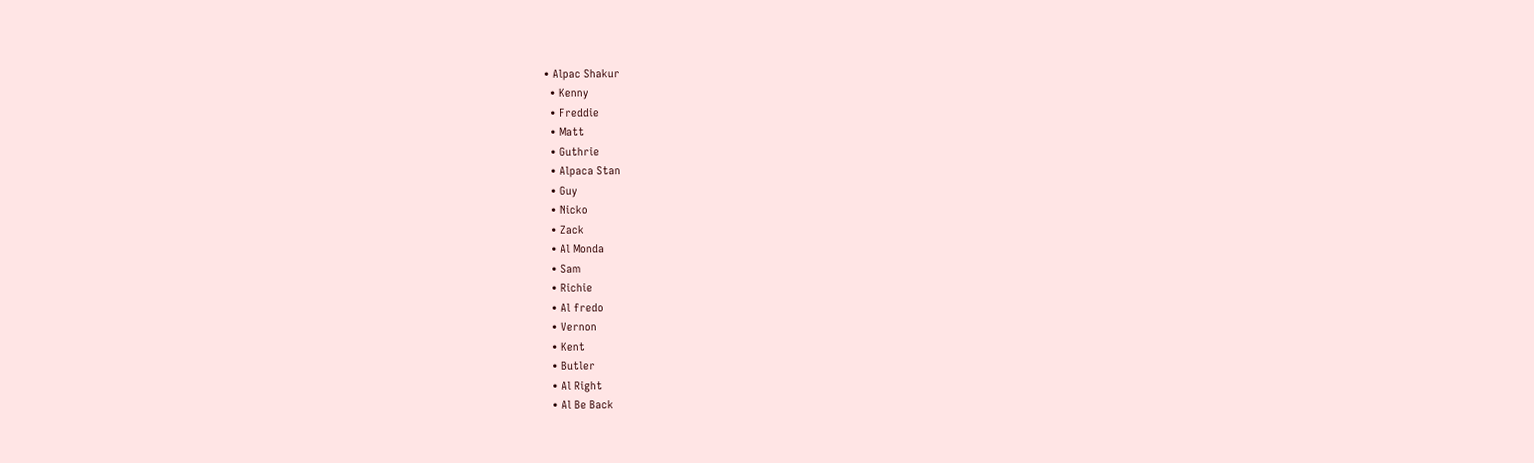• Alpac Shakur
  • Kenny
  • Freddie
  • Matt
  • Guthrie
  • Alpaca Stan
  • Guy
  • Nicko
  • Zack
  • Al Monda
  • Sam
  • Richie
  • Al fredo
  • Vernon
  • Kent
  • Butler
  • Al Right
  • Al Be Back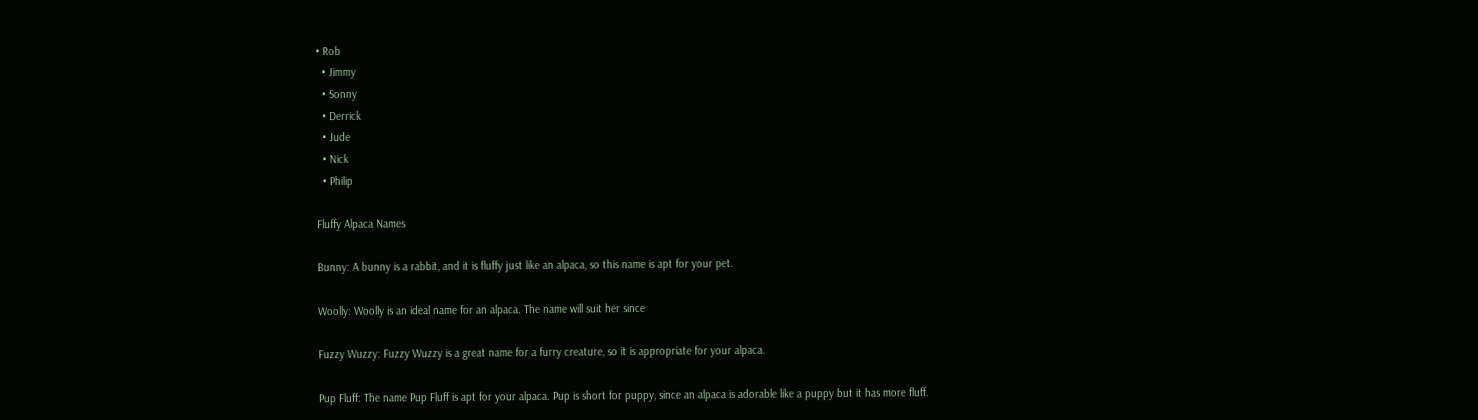• Rob
  • Jimmy
  • Sonny
  • Derrick
  • Jude
  • Nick
  • Philip

Fluffy Alpaca Names

Bunny: A bunny is a rabbit, and it is fluffy just like an alpaca, so this name is apt for your pet.

Woolly: Woolly is an ideal name for an alpaca. The name will suit her since

Fuzzy Wuzzy: Fuzzy Wuzzy is a great name for a furry creature, so it is appropriate for your alpaca.

Pup Fluff: The name Pup Fluff is apt for your alpaca. Pup is short for puppy, since an alpaca is adorable like a puppy but it has more fluff.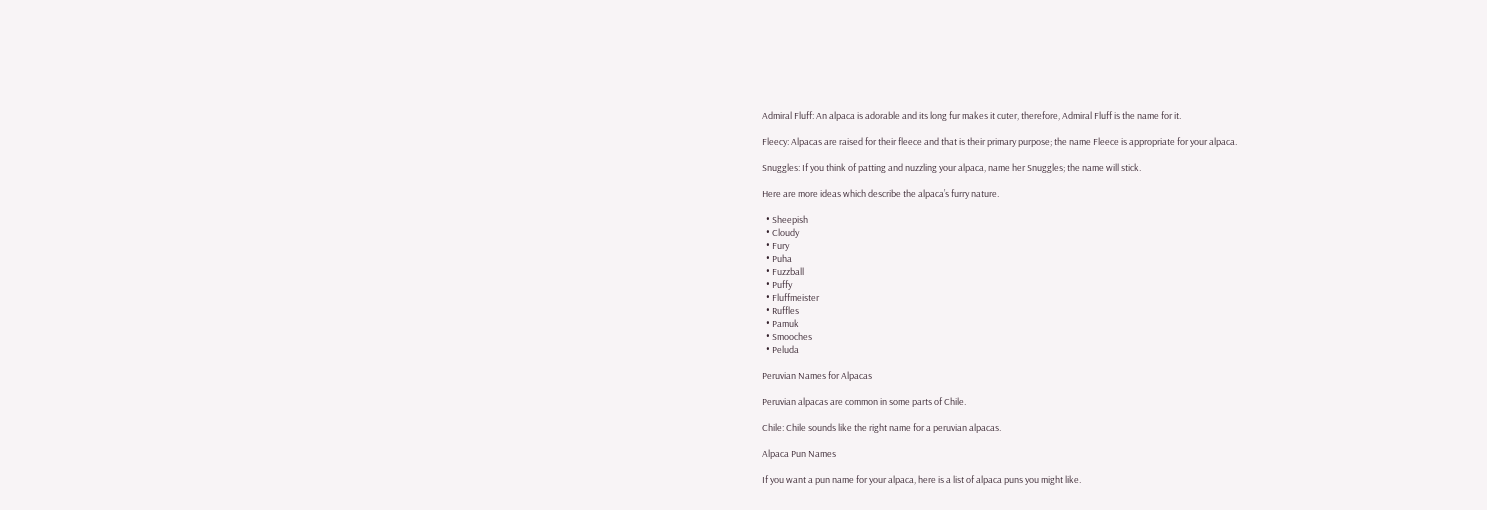Admiral Fluff: An alpaca is adorable and its long fur makes it cuter, therefore, Admiral Fluff is the name for it.

Fleecy: Alpacas are raised for their fleece and that is their primary purpose; the name Fleece is appropriate for your alpaca.

Snuggles: If you think of patting and nuzzling your alpaca, name her Snuggles; the name will stick.

Here are more ideas which describe the alpaca’s furry nature.

  • Sheepish
  • Cloudy
  • Fury
  • Puha
  • Fuzzball
  • Puffy
  • Fluffmeister
  • Ruffles
  • Pamuk
  • Smooches
  • Peluda

Peruvian Names for Alpacas

Peruvian alpacas are common in some parts of Chile.

Chile: Chile sounds like the right name for a peruvian alpacas.

Alpaca Pun Names

If you want a pun name for your alpaca, here is a list of alpaca puns you might like.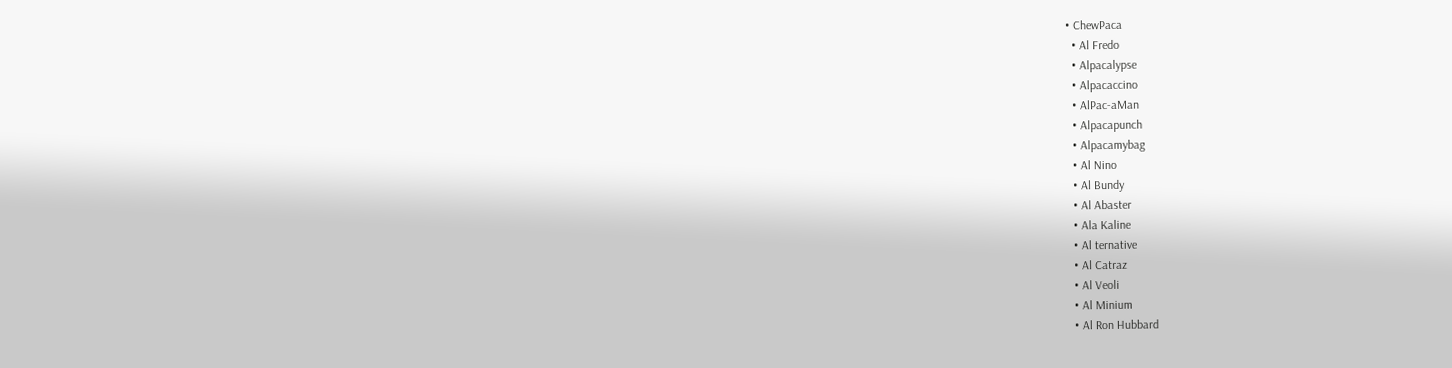• ChewPaca
  • Al Fredo
  • Alpacalypse
  • Alpacaccino
  • AlPac-aMan
  • Alpacapunch
  • Alpacamybag
  • Al Nino
  • Al Bundy
  • Al Abaster
  • Ala Kaline
  • Al ternative
  • Al Catraz
  • Al Veoli
  • Al Minium
  • Al Ron Hubbard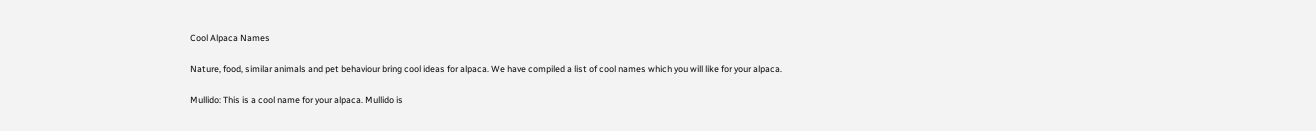Cool Alpaca Names

Nature, food, similar animals and pet behaviour bring cool ideas for alpaca. We have compiled a list of cool names which you will like for your alpaca.

Mullido: This is a cool name for your alpaca. Mullido is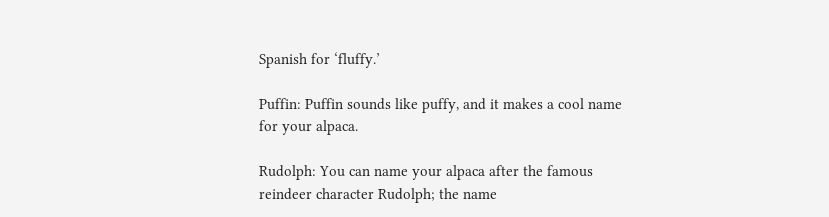Spanish for ‘fluffy.’

Puffin: Puffin sounds like puffy, and it makes a cool name for your alpaca.

Rudolph: You can name your alpaca after the famous reindeer character Rudolph; the name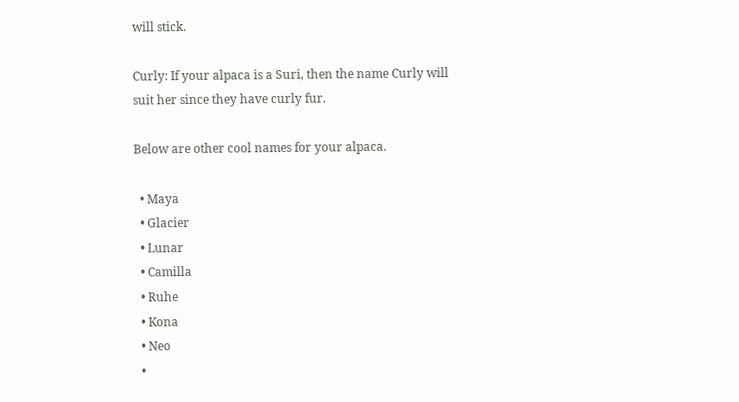will stick.

Curly: If your alpaca is a Suri, then the name Curly will suit her since they have curly fur.

Below are other cool names for your alpaca.

  • Maya
  • Glacier
  • Lunar
  • Camilla
  • Ruhe
  • Kona
  • Neo
  •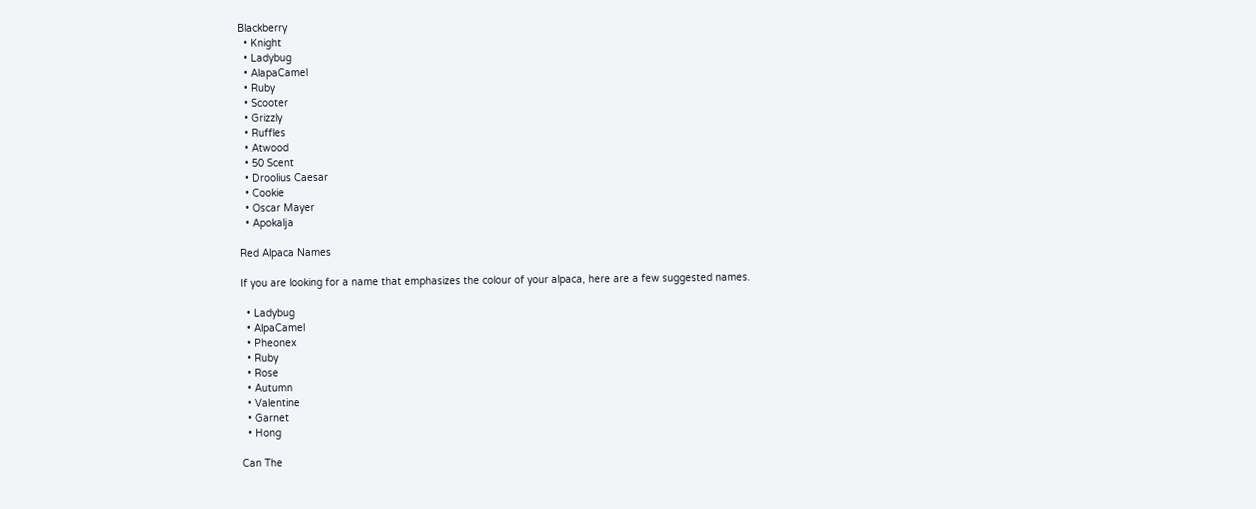Blackberry
  • Knight
  • Ladybug
  • AlapaCamel
  • Ruby
  • Scooter
  • Grizzly
  • Ruffles
  • Atwood
  • 50 Scent
  • Droolius Caesar
  • Cookie
  • Oscar Mayer
  • Apokalja

Red Alpaca Names

If you are looking for a name that emphasizes the colour of your alpaca, here are a few suggested names.

  • Ladybug
  • AlpaCamel
  • Pheonex
  • Ruby
  • Rose
  • Autumn
  • Valentine
  • Garnet
  • Hong

Can The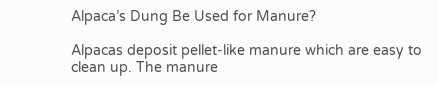Alpaca’s Dung Be Used for Manure?

Alpacas deposit pellet-like manure which are easy to clean up. The manure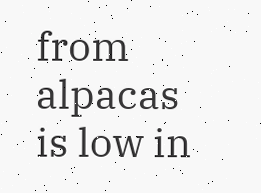from alpacas is low in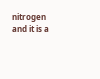nitrogen and it is a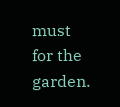must for the garden.